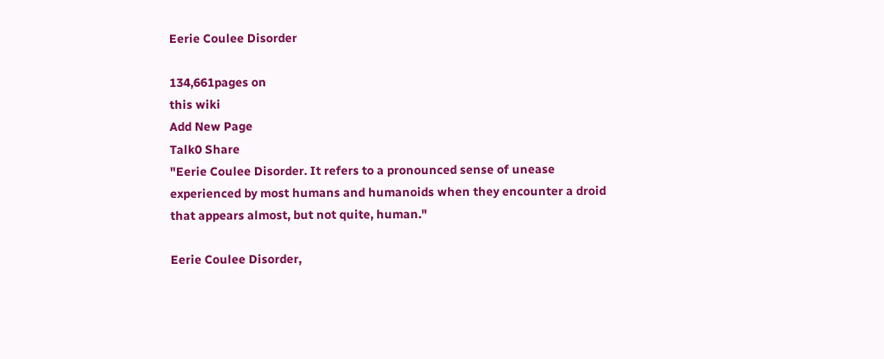Eerie Coulee Disorder

134,661pages on
this wiki
Add New Page
Talk0 Share
"Eerie Coulee Disorder. It refers to a pronounced sense of unease experienced by most humans and humanoids when they encounter a droid that appears almost, but not quite, human."

Eerie Coulee Disorder,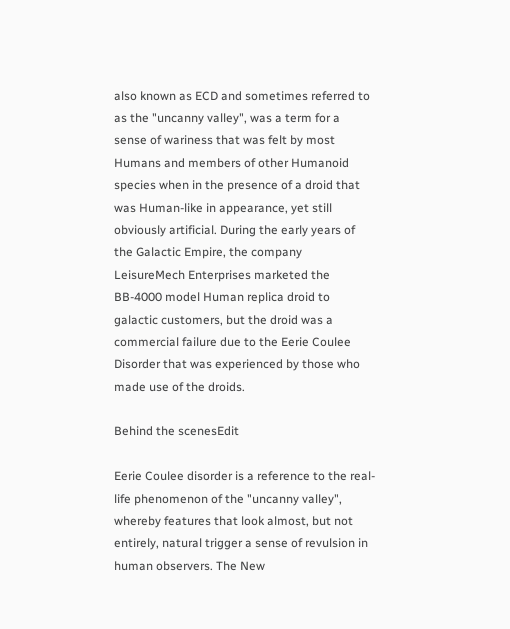also known as ECD and sometimes referred to as the "uncanny valley", was a term for a sense of wariness that was felt by most Humans and members of other Humanoid species when in the presence of a droid that was Human-like in appearance, yet still obviously artificial. During the early years of the Galactic Empire, the company LeisureMech Enterprises marketed the BB-4000 model Human replica droid to galactic customers, but the droid was a commercial failure due to the Eerie Coulee Disorder that was experienced by those who made use of the droids.

Behind the scenesEdit

Eerie Coulee disorder is a reference to the real-life phenomenon of the "uncanny valley", whereby features that look almost, but not entirely, natural trigger a sense of revulsion in human observers. The New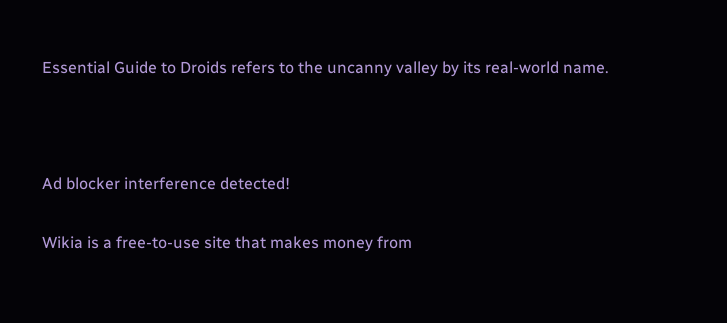Essential Guide to Droids refers to the uncanny valley by its real-world name.



Ad blocker interference detected!

Wikia is a free-to-use site that makes money from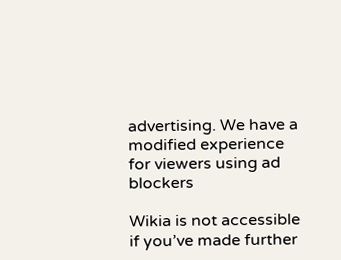advertising. We have a modified experience for viewers using ad blockers

Wikia is not accessible if you’ve made further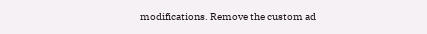modifications. Remove the custom ad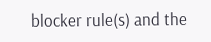blocker rule(s) and the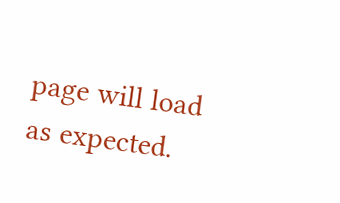page will load as expected.